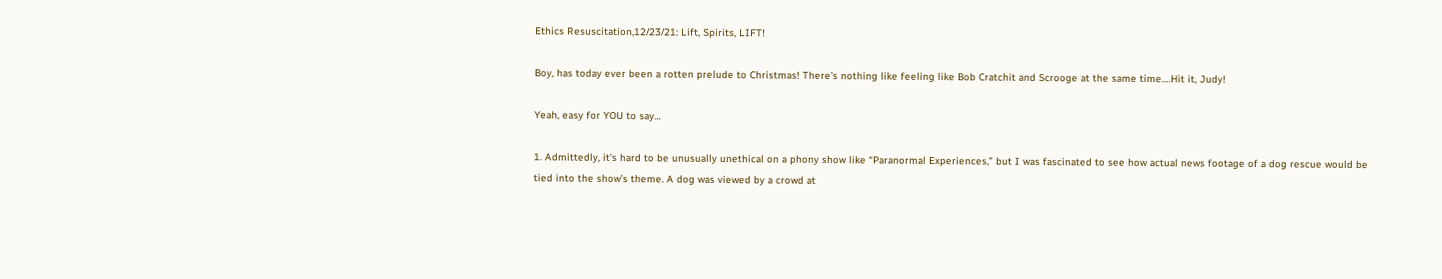Ethics Resuscitation,12/23/21: Lift, Spirits, LIFT!

Boy, has today ever been a rotten prelude to Christmas! There’s nothing like feeling like Bob Cratchit and Scrooge at the same time….Hit it, Judy!

Yeah, easy for YOU to say…

1. Admittedly, it’s hard to be unusually unethical on a phony show like “Paranormal Experiences,” but I was fascinated to see how actual news footage of a dog rescue would be tied into the show’s theme. A dog was viewed by a crowd at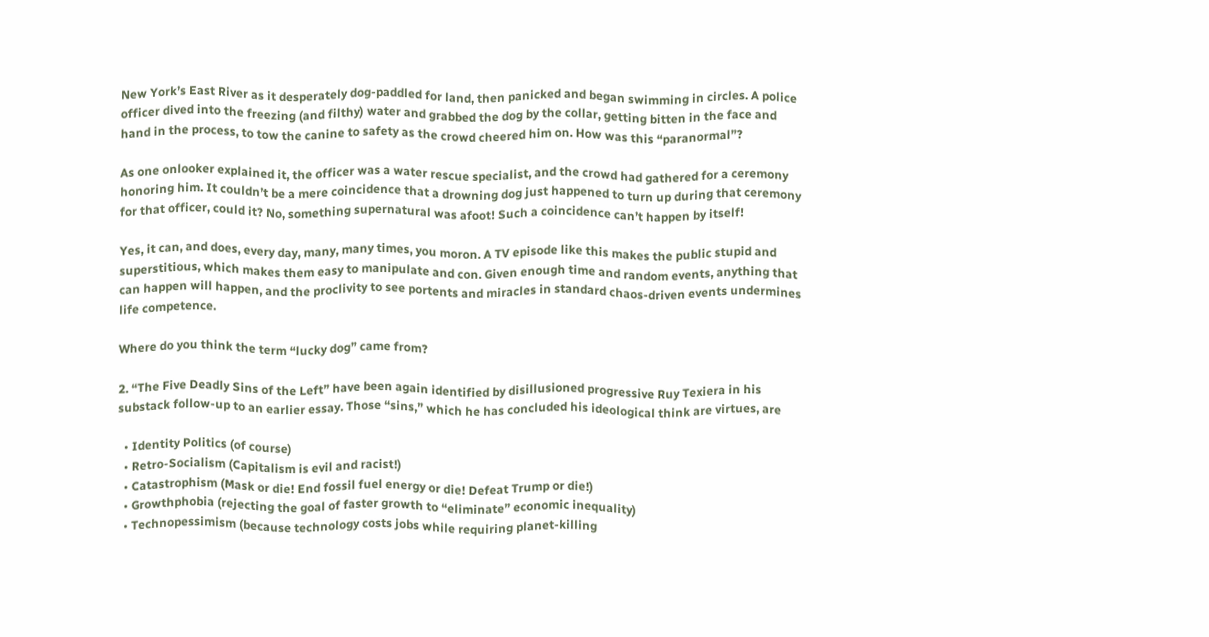New York’s East River as it desperately dog-paddled for land, then panicked and began swimming in circles. A police officer dived into the freezing (and filthy) water and grabbed the dog by the collar, getting bitten in the face and hand in the process, to tow the canine to safety as the crowd cheered him on. How was this “paranormal”?

As one onlooker explained it, the officer was a water rescue specialist, and the crowd had gathered for a ceremony honoring him. It couldn’t be a mere coincidence that a drowning dog just happened to turn up during that ceremony for that officer, could it? No, something supernatural was afoot! Such a coincidence can’t happen by itself!

Yes, it can, and does, every day, many, many times, you moron. A TV episode like this makes the public stupid and superstitious, which makes them easy to manipulate and con. Given enough time and random events, anything that can happen will happen, and the proclivity to see portents and miracles in standard chaos-driven events undermines life competence.

Where do you think the term “lucky dog” came from?

2. “The Five Deadly Sins of the Left” have been again identified by disillusioned progressive Ruy Texiera in his substack follow-up to an earlier essay. Those “sins,” which he has concluded his ideological think are virtues, are

  • Identity Politics (of course)
  • Retro-Socialism (Capitalism is evil and racist!)
  • Catastrophism (Mask or die! End fossil fuel energy or die! Defeat Trump or die!)
  • Growthphobia (rejecting the goal of faster growth to “eliminate” economic inequality)
  • Technopessimism (because technology costs jobs while requiring planet-killing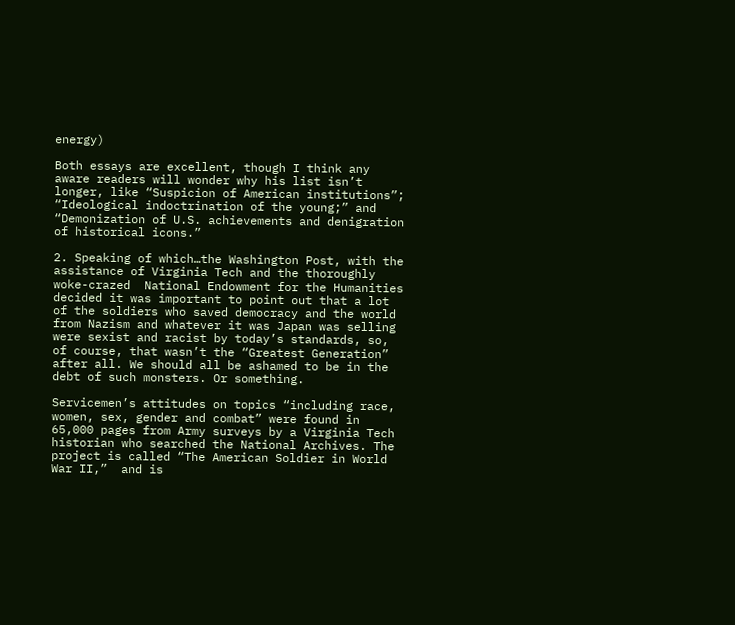energy)

Both essays are excellent, though I think any aware readers will wonder why his list isn’t longer, like “Suspicion of American institutions”; “Ideological indoctrination of the young;” and “Demonization of U.S. achievements and denigration of historical icons.”

2. Speaking of which…the Washington Post, with the assistance of Virginia Tech and the thoroughly woke-crazed  National Endowment for the Humanities decided it was important to point out that a lot of the soldiers who saved democracy and the world from Nazism and whatever it was Japan was selling were sexist and racist by today’s standards, so, of course, that wasn’t the “Greatest Generation” after all. We should all be ashamed to be in the debt of such monsters. Or something.

Servicemen’s attitudes on topics “including race, women, sex, gender and combat” were found in 65,000 pages from Army surveys by a Virginia Tech historian who searched the National Archives. The project is called “The American Soldier in World War II,”  and is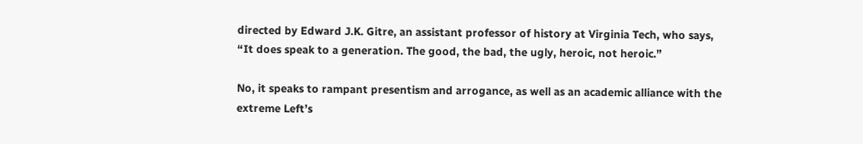directed by Edward J.K. Gitre, an assistant professor of history at Virginia Tech, who says, “It does speak to a generation. The good, the bad, the ugly, heroic, not heroic.”

No, it speaks to rampant presentism and arrogance, as well as an academic alliance with the extreme Left’s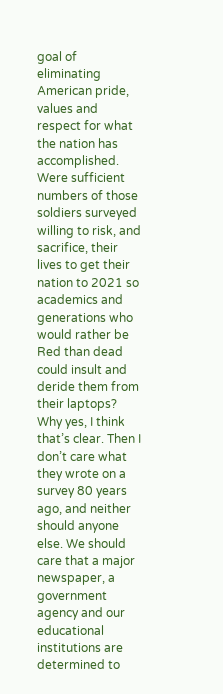goal of eliminating American pride, values and respect for what the nation has accomplished. Were sufficient numbers of those soldiers surveyed willing to risk, and sacrifice, their lives to get their nation to 2021 so academics and generations who would rather be Red than dead could insult and deride them from their laptops? Why yes, I think that’s clear. Then I don’t care what they wrote on a survey 80 years ago, and neither should anyone else. We should care that a major newspaper, a government agency and our educational institutions are determined to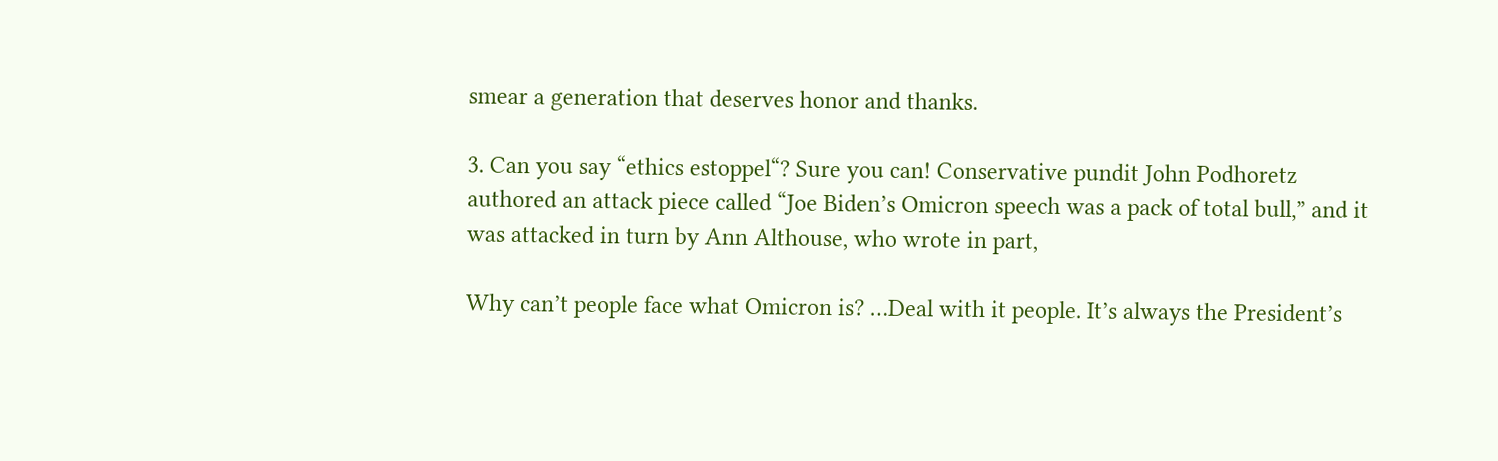smear a generation that deserves honor and thanks.

3. Can you say “ethics estoppel“? Sure you can! Conservative pundit John Podhoretz authored an attack piece called “Joe Biden’s Omicron speech was a pack of total bull,” and it was attacked in turn by Ann Althouse, who wrote in part,

Why can’t people face what Omicron is? …Deal with it people. It’s always the President’s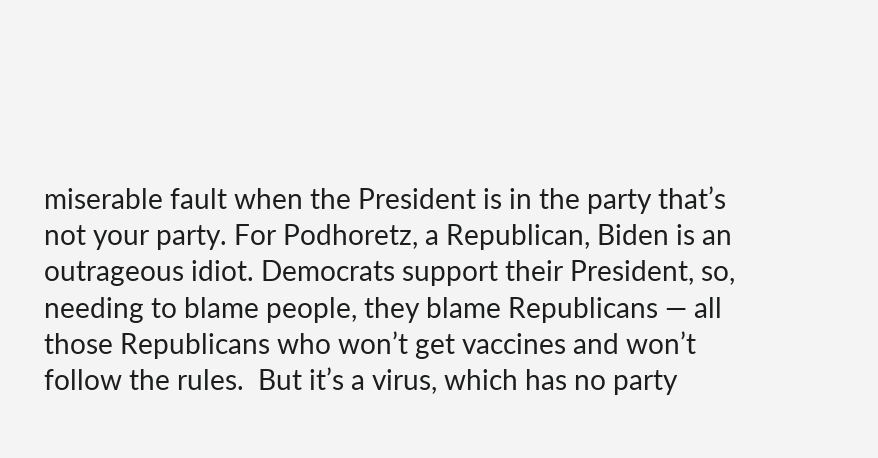miserable fault when the President is in the party that’s not your party. For Podhoretz, a Republican, Biden is an outrageous idiot. Democrats support their President, so, needing to blame people, they blame Republicans — all those Republicans who won’t get vaccines and won’t follow the rules.  But it’s a virus, which has no party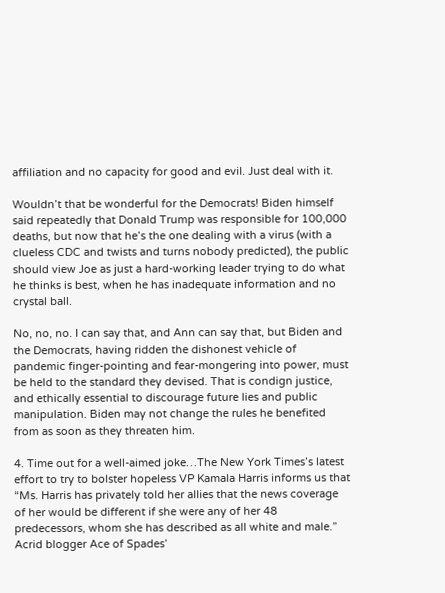affiliation and no capacity for good and evil. Just deal with it.

Wouldn’t that be wonderful for the Democrats! Biden himself said repeatedly that Donald Trump was responsible for 100,000 deaths, but now that he’s the one dealing with a virus (with a clueless CDC and twists and turns nobody predicted), the public should view Joe as just a hard-working leader trying to do what he thinks is best, when he has inadequate information and no crystal ball.

No, no, no. I can say that, and Ann can say that, but Biden and the Democrats, having ridden the dishonest vehicle of pandemic finger-pointing and fear-mongering into power, must be held to the standard they devised. That is condign justice, and ethically essential to discourage future lies and public manipulation. Biden may not change the rules he benefited from as soon as they threaten him.

4. Time out for a well-aimed joke…The New York Times’s latest effort to try to bolster hopeless VP Kamala Harris informs us that “Ms. Harris has privately told her allies that the news coverage of her would be different if she were any of her 48 predecessors, whom she has described as all white and male.” Acrid blogger Ace of Spades’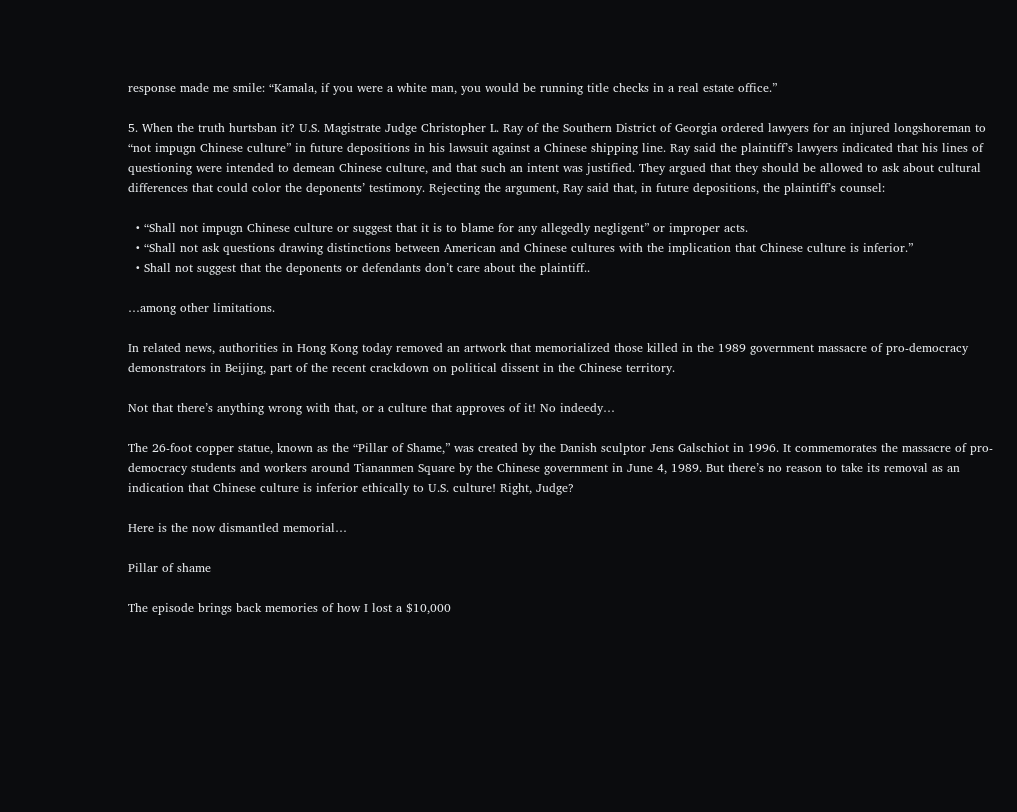response made me smile: “Kamala, if you were a white man, you would be running title checks in a real estate office.”

5. When the truth hurtsban it? U.S. Magistrate Judge Christopher L. Ray of the Southern District of Georgia ordered lawyers for an injured longshoreman to “not impugn Chinese culture” in future depositions in his lawsuit against a Chinese shipping line. Ray said the plaintiff’s lawyers indicated that his lines of questioning were intended to demean Chinese culture, and that such an intent was justified. They argued that they should be allowed to ask about cultural differences that could color the deponents’ testimony. Rejecting the argument, Ray said that, in future depositions, the plaintiff’s counsel:

  • “Shall not impugn Chinese culture or suggest that it is to blame for any allegedly negligent” or improper acts.
  • “Shall not ask questions drawing distinctions between American and Chinese cultures with the implication that Chinese culture is inferior.”
  • Shall not suggest that the deponents or defendants don’t care about the plaintiff..

…among other limitations.

In related news, authorities in Hong Kong today removed an artwork that memorialized those killed in the 1989 government massacre of pro-democracy demonstrators in Beijing, part of the recent crackdown on political dissent in the Chinese territory.

Not that there’s anything wrong with that, or a culture that approves of it! No indeedy…

The 26-foot copper statue, known as the “Pillar of Shame,” was created by the Danish sculptor Jens Galschiot in 1996. It commemorates the massacre of pro-democracy students and workers around Tiananmen Square by the Chinese government in June 4, 1989. But there’s no reason to take its removal as an indication that Chinese culture is inferior ethically to U.S. culture! Right, Judge?

Here is the now dismantled memorial…

Pillar of shame

The episode brings back memories of how I lost a $10,000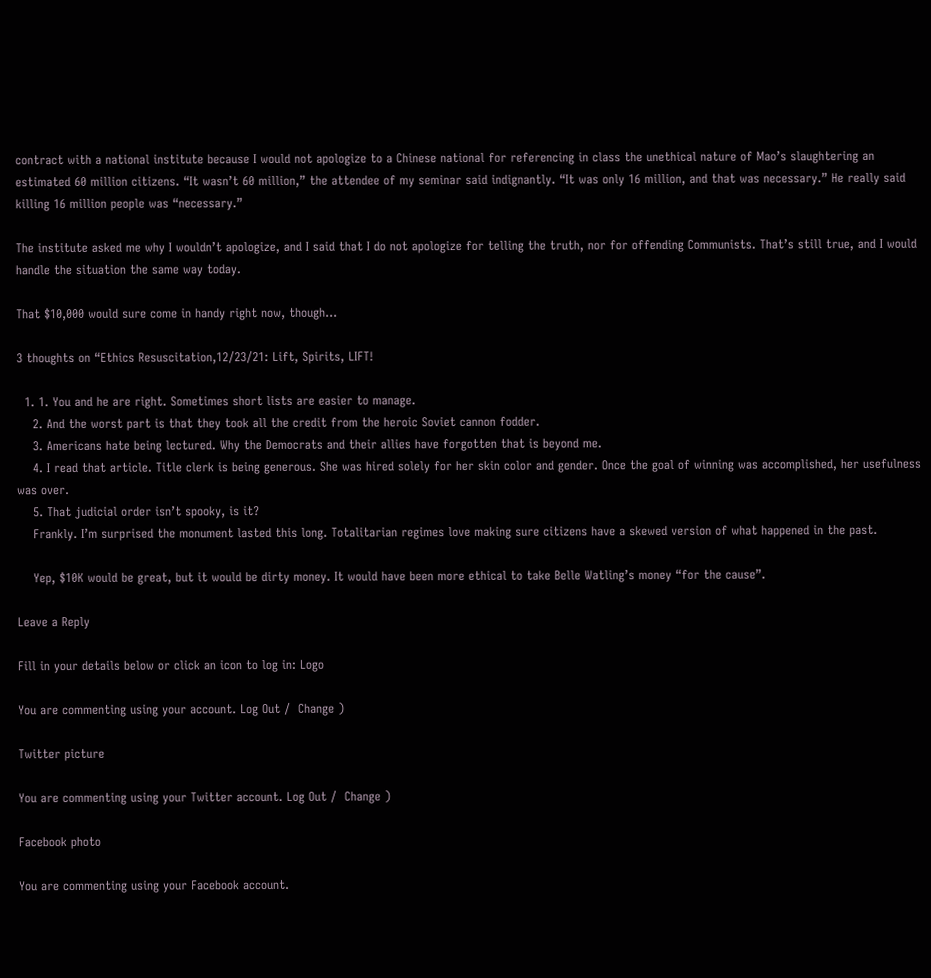contract with a national institute because I would not apologize to a Chinese national for referencing in class the unethical nature of Mao’s slaughtering an estimated 60 million citizens. “It wasn’t 60 million,” the attendee of my seminar said indignantly. “It was only 16 million, and that was necessary.” He really said killing 16 million people was “necessary.”

The institute asked me why I wouldn’t apologize, and I said that I do not apologize for telling the truth, nor for offending Communists. That’s still true, and I would handle the situation the same way today.

That $10,000 would sure come in handy right now, though…

3 thoughts on “Ethics Resuscitation,12/23/21: Lift, Spirits, LIFT!

  1. 1. You and he are right. Sometimes short lists are easier to manage.
    2. And the worst part is that they took all the credit from the heroic Soviet cannon fodder.
    3. Americans hate being lectured. Why the Democrats and their allies have forgotten that is beyond me.
    4. I read that article. Title clerk is being generous. She was hired solely for her skin color and gender. Once the goal of winning was accomplished, her usefulness was over.
    5. That judicial order isn’t spooky, is it?
    Frankly. I’m surprised the monument lasted this long. Totalitarian regimes love making sure citizens have a skewed version of what happened in the past.

    Yep, $10K would be great, but it would be dirty money. It would have been more ethical to take Belle Watling’s money “for the cause”.

Leave a Reply

Fill in your details below or click an icon to log in: Logo

You are commenting using your account. Log Out /  Change )

Twitter picture

You are commenting using your Twitter account. Log Out /  Change )

Facebook photo

You are commenting using your Facebook account.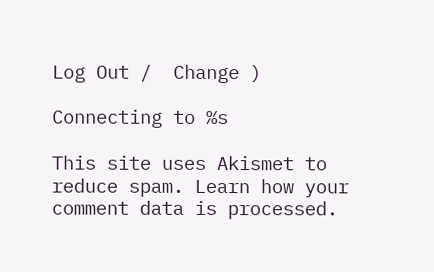Log Out /  Change )

Connecting to %s

This site uses Akismet to reduce spam. Learn how your comment data is processed.